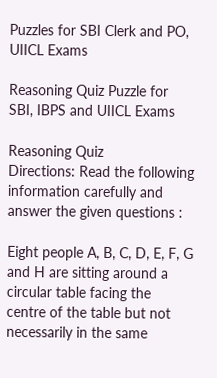Puzzles for SBI Clerk and PO, UIICL Exams

Reasoning Quiz Puzzle for SBI, IBPS and UIICL Exams

Reasoning Quiz
Directions: Read the following information carefully and answer the given questions :

Eight people A, B, C, D, E, F, G and H are sitting around a circular table facing the centre of the table but not necessarily in the same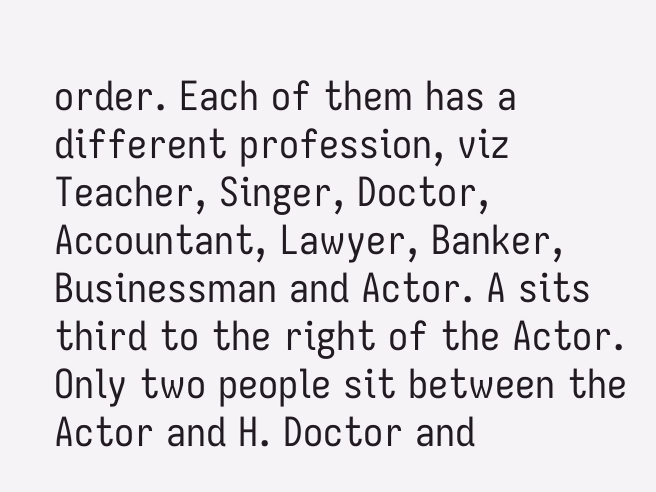order. Each of them has a different profession, viz Teacher, Singer, Doctor, Accountant, Lawyer, Banker, Businessman and Actor. A sits third to the right of the Actor. Only two people sit between the Actor and H. Doctor and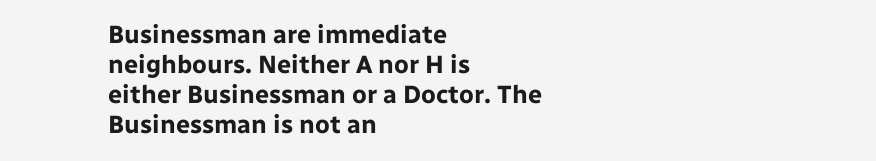Businessman are immediate neighbours. Neither A nor H is either Businessman or a Doctor. The Businessman is not an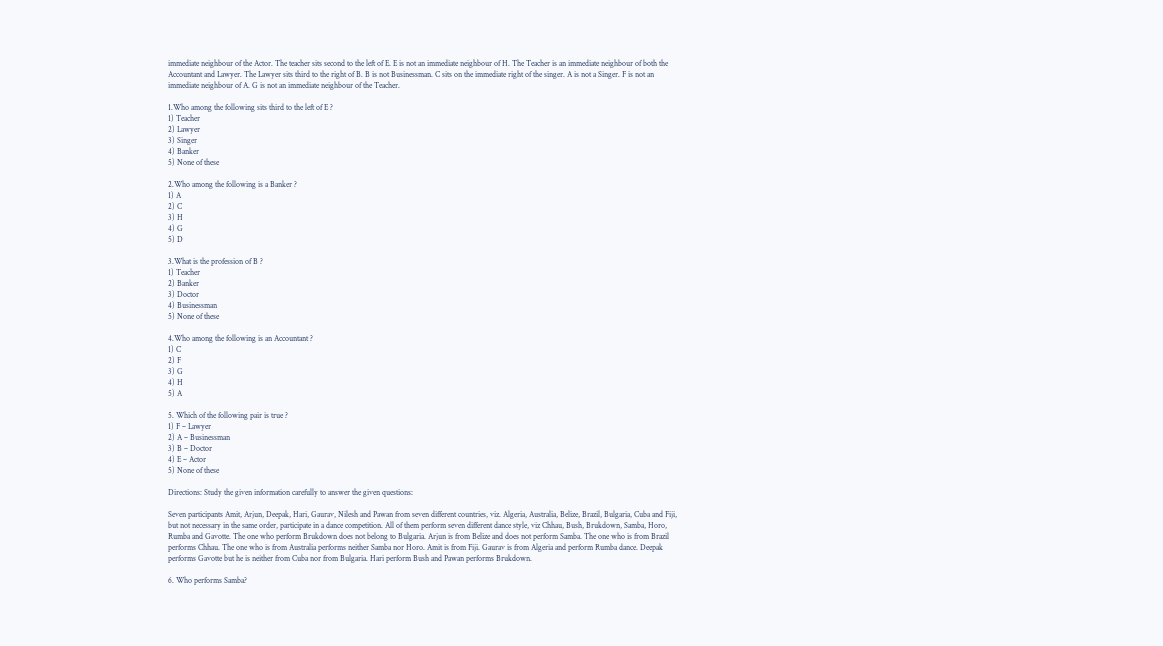immediate neighbour of the Actor. The teacher sits second to the left of E. E is not an immediate neighbour of H. The Teacher is an immediate neighbour of both the Accountant and Lawyer. The Lawyer sits third to the right of B. B is not Businessman. C sits on the immediate right of the singer. A is not a Singer. F is not an immediate neighbour of A. G is not an immediate neighbour of the Teacher.

1.Who among the following sits third to the left of E ?
1) Teacher
2) Lawyer
3) Singer
4) Banker
5) None of these

2.Who among the following is a Banker ?
1) A
2) C
3) H
4) G
5) D

3.What is the profession of B ?
1) Teacher
2) Banker
3) Doctor
4) Businessman
5) None of these

4.Who among the following is an Accountant ?
1) C
2) F
3) G
4) H
5) A

5. Which of the following pair is true ?
1) F – Lawyer
2) A – Businessman
3) B – Doctor
4) E – Actor
5) None of these

Directions: Study the given information carefully to answer the given questions:

Seven participants Amit, Arjun, Deepak, Hari, Gaurav, Nilesh and Pawan from seven different countries, viz. Algeria, Australia, Belize, Brazil, Bulgaria, Cuba and Fiji, but not necessary in the same order, participate in a dance competition. All of them perform seven different dance style, viz Chhau, Bush, Brukdown, Samba, Horo, Rumba and Gavotte. The one who perform Brukdown does not belong to Bulgaria. Arjun is from Belize and does not perform Samba. The one who is from Brazil performs Chhau. The one who is from Australia performs neither Samba nor Horo. Amit is from Fiji. Gaurav is from Algeria and perform Rumba dance. Deepak performs Gavotte but he is neither from Cuba nor from Bulgaria. Hari perform Bush and Pawan performs Brukdown.

6. Who performs Samba?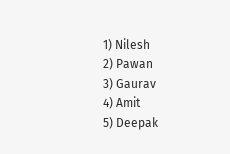1) Nilesh
2) Pawan
3) Gaurav
4) Amit
5) Deepak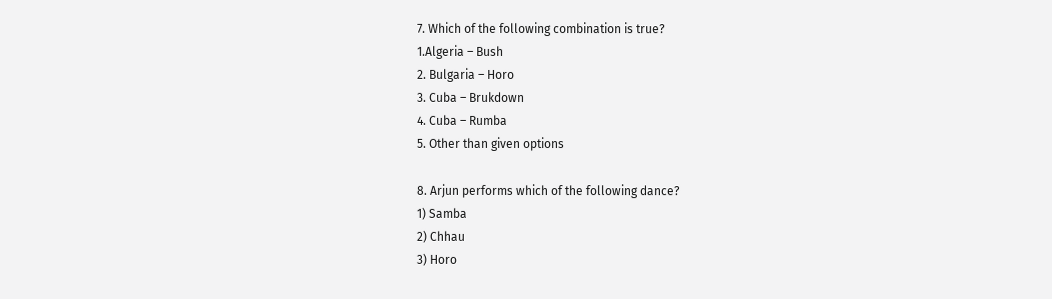7. Which of the following combination is true?
1.Algeria – Bush
2. Bulgaria – Horo
3. Cuba – Brukdown
4. Cuba – Rumba
5. Other than given options

8. Arjun performs which of the following dance?
1) Samba
2) Chhau
3) Horo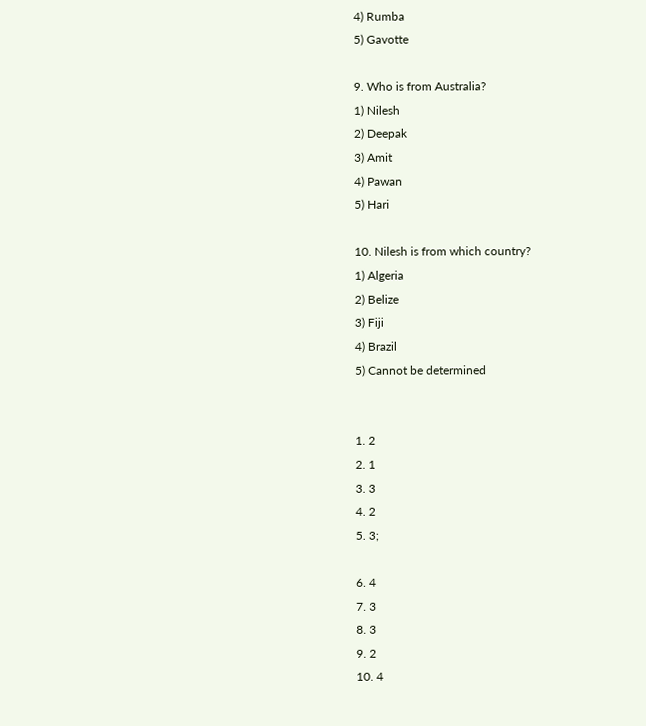4) Rumba
5) Gavotte

9. Who is from Australia?
1) Nilesh
2) Deepak
3) Amit
4) Pawan
5) Hari

10. Nilesh is from which country?
1) Algeria
2) Belize
3) Fiji
4) Brazil
5) Cannot be determined


1. 2
2. 1
3. 3
4. 2
5. 3;

6. 4
7. 3
8. 3
9. 2
10. 4